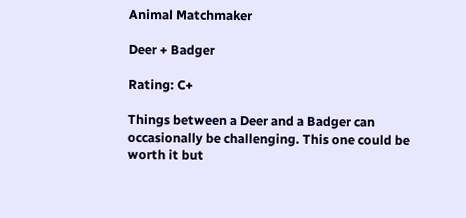Animal Matchmaker

Deer + Badger

Rating: C+

Things between a Deer and a Badger can occasionally be challenging. This one could be worth it but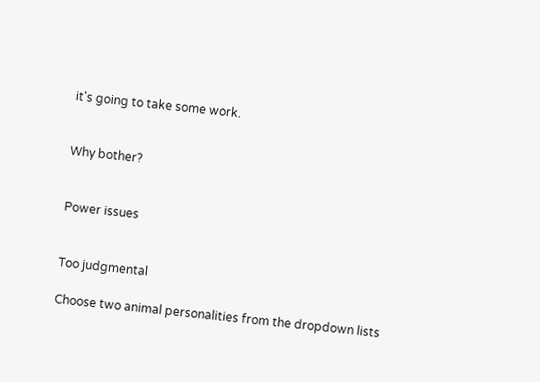it's going to take some work.


Why bother?


Power issues


Too judgmental

Choose two animal personalities from the dropdown lists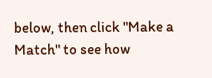below, then click "Make a Match" to see how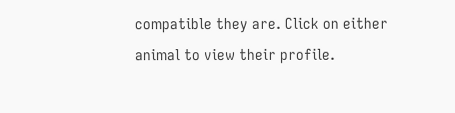compatible they are. Click on either animal to view their profile.